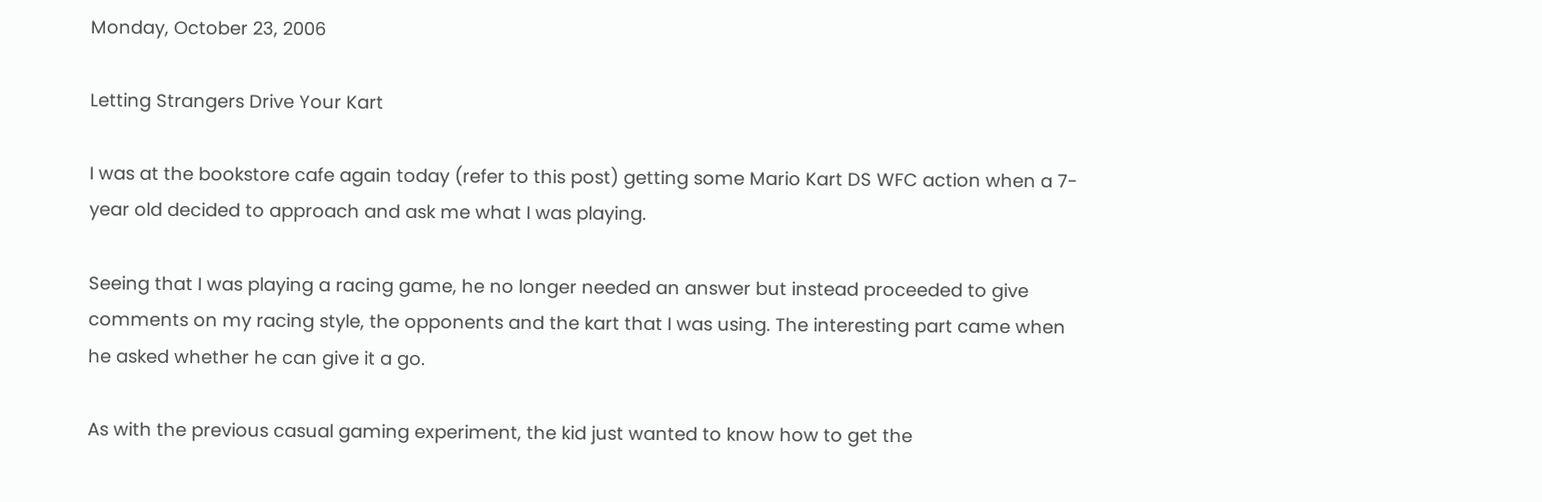Monday, October 23, 2006

Letting Strangers Drive Your Kart

I was at the bookstore cafe again today (refer to this post) getting some Mario Kart DS WFC action when a 7-year old decided to approach and ask me what I was playing.

Seeing that I was playing a racing game, he no longer needed an answer but instead proceeded to give comments on my racing style, the opponents and the kart that I was using. The interesting part came when he asked whether he can give it a go.

As with the previous casual gaming experiment, the kid just wanted to know how to get the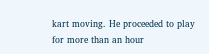kart moving. He proceeded to play for more than an hour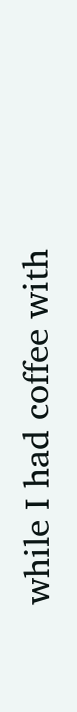while I had coffee with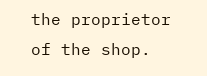the proprietor of the shop.